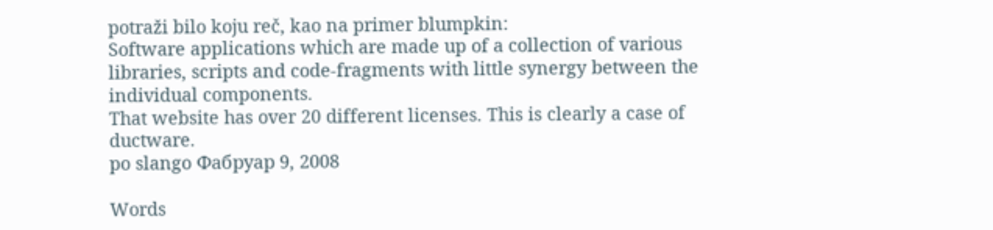potraži bilo koju reč, kao na primer blumpkin:
Software applications which are made up of a collection of various libraries, scripts and code-fragments with little synergy between the individual components.
That website has over 20 different licenses. This is clearly a case of ductware.
po slango Фабруар 9, 2008

Words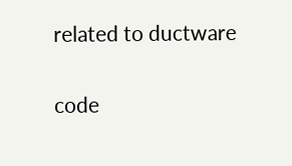related to ductware

code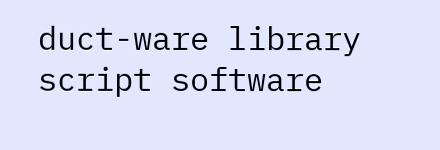duct-ware library script software